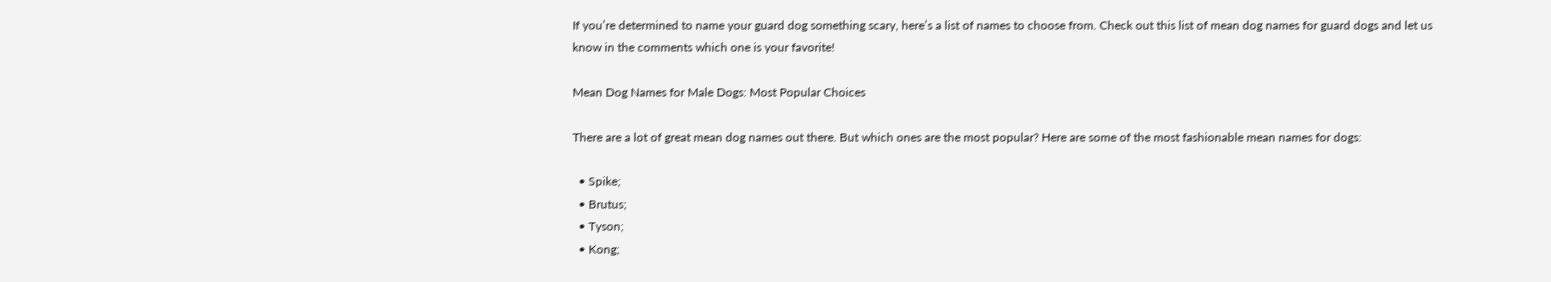If you’re determined to name your guard dog something scary, here’s a list of names to choose from. Check out this list of mean dog names for guard dogs and let us know in the comments which one is your favorite!

Mean Dog Names for Male Dogs: Most Popular Choices

There are a lot of great mean dog names out there. But which ones are the most popular? Here are some of the most fashionable mean names for dogs:

  • Spike;
  • Brutus;
  • Tyson;
  • Kong;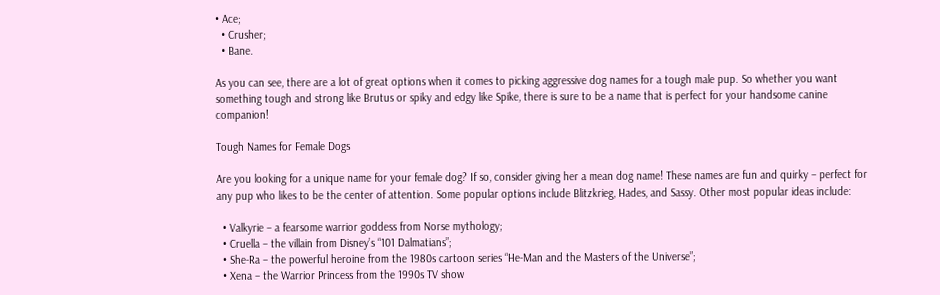• Ace;
  • Crusher;
  • Bane.

As you can see, there are a lot of great options when it comes to picking aggressive dog names for a tough male pup. So whether you want something tough and strong like Brutus or spiky and edgy like Spike, there is sure to be a name that is perfect for your handsome canine companion!

Tough Names for Female Dogs

Are you looking for a unique name for your female dog? If so, consider giving her a mean dog name! These names are fun and quirky – perfect for any pup who likes to be the center of attention. Some popular options include Blitzkrieg, Hades, and Sassy. Other most popular ideas include:

  • Valkyrie – a fearsome warrior goddess from Norse mythology;
  • Cruella – the villain from Disney’s “101 Dalmatians”;
  • She-Ra – the powerful heroine from the 1980s cartoon series “He-Man and the Masters of the Universe”;
  • Xena – the Warrior Princess from the 1990s TV show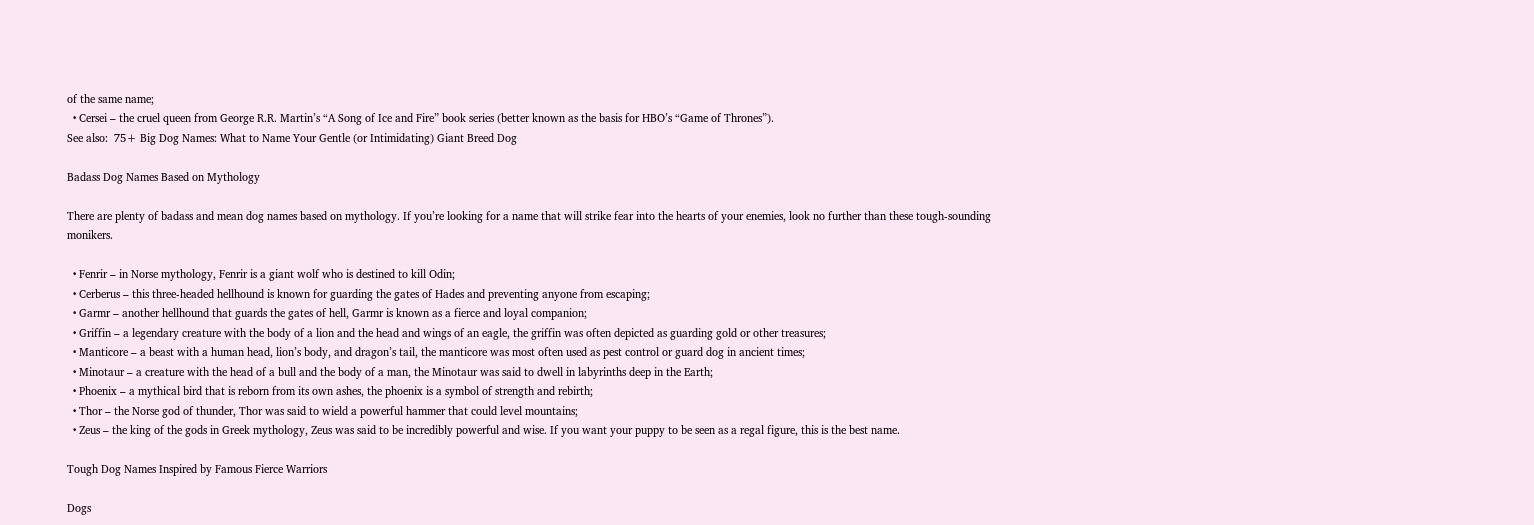of the same name;
  • Cersei – the cruel queen from George R.R. Martin’s “A Song of Ice and Fire” book series (better known as the basis for HBO’s “Game of Thrones”).
See also:  75+ Big Dog Names: What to Name Your Gentle (or Intimidating) Giant Breed Dog

Badass Dog Names Based on Mythology

There are plenty of badass and mean dog names based on mythology. If you’re looking for a name that will strike fear into the hearts of your enemies, look no further than these tough-sounding monikers.

  • Fenrir – in Norse mythology, Fenrir is a giant wolf who is destined to kill Odin;
  • Cerberus – this three-headed hellhound is known for guarding the gates of Hades and preventing anyone from escaping;
  • Garmr – another hellhound that guards the gates of hell, Garmr is known as a fierce and loyal companion;
  • Griffin – a legendary creature with the body of a lion and the head and wings of an eagle, the griffin was often depicted as guarding gold or other treasures;
  • Manticore – a beast with a human head, lion’s body, and dragon’s tail, the manticore was most often used as pest control or guard dog in ancient times;
  • Minotaur – a creature with the head of a bull and the body of a man, the Minotaur was said to dwell in labyrinths deep in the Earth;
  • Phoenix – a mythical bird that is reborn from its own ashes, the phoenix is a symbol of strength and rebirth;
  • Thor – the Norse god of thunder, Thor was said to wield a powerful hammer that could level mountains;
  • Zeus – the king of the gods in Greek mythology, Zeus was said to be incredibly powerful and wise. If you want your puppy to be seen as a regal figure, this is the best name.

Tough Dog Names Inspired by Famous Fierce Warriors

Dogs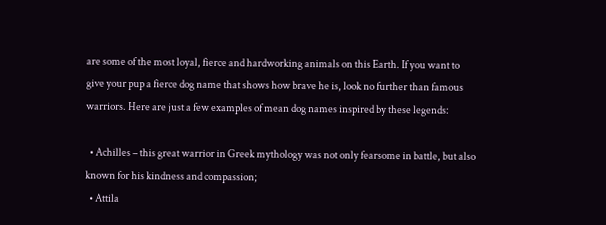are some of the most loyal, fierce and hardworking animals on this Earth. If you want to give your pup a fierce dog name that shows how brave he is, look no further than famous warriors. Here are just a few examples of mean dog names inspired by these legends:

  • Achilles – this great warrior in Greek mythology was not only fearsome in battle, but also known for his kindness and compassion;
  • Attila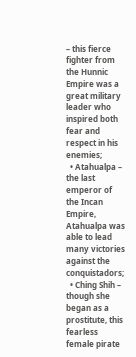– this fierce fighter from the Hunnic Empire was a great military leader who inspired both fear and respect in his enemies;
  • Atahualpa – the last emperor of the Incan Empire, Atahualpa was able to lead many victories against the conquistadors;
  • Ching Shih – though she began as a prostitute, this fearless female pirate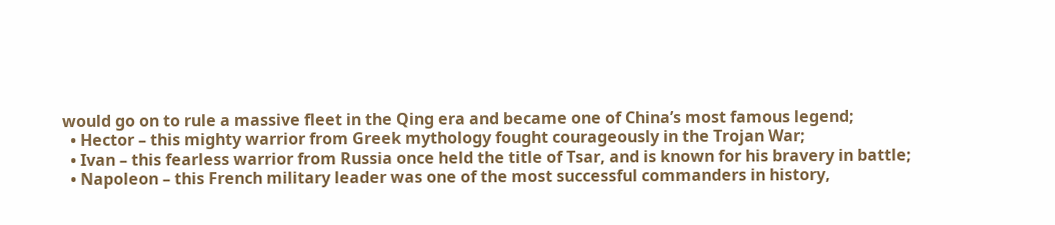would go on to rule a massive fleet in the Qing era and became one of China’s most famous legend;
  • Hector – this mighty warrior from Greek mythology fought courageously in the Trojan War;
  • Ivan – this fearless warrior from Russia once held the title of Tsar, and is known for his bravery in battle;
  • Napoleon – this French military leader was one of the most successful commanders in history,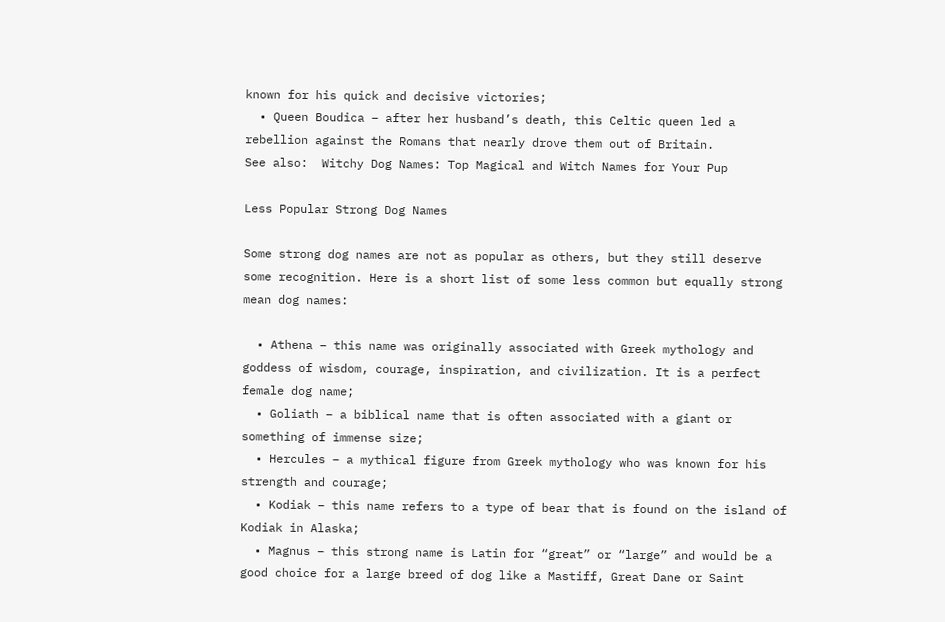known for his quick and decisive victories;
  • Queen Boudica – after her husband’s death, this Celtic queen led a rebellion against the Romans that nearly drove them out of Britain.
See also:  Witchy Dog Names: Top Magical and Witch Names for Your Pup

Less Popular Strong Dog Names

Some strong dog names are not as popular as others, but they still deserve some recognition. Here is a short list of some less common but equally strong mean dog names:

  • Athena – this name was originally associated with Greek mythology and goddess of wisdom, courage, inspiration, and civilization. It is a perfect female dog name;
  • Goliath – a biblical name that is often associated with a giant or something of immense size;
  • Hercules – a mythical figure from Greek mythology who was known for his strength and courage;
  • Kodiak – this name refers to a type of bear that is found on the island of Kodiak in Alaska;
  • Magnus – this strong name is Latin for “great” or “large” and would be a good choice for a large breed of dog like a Mastiff, Great Dane or Saint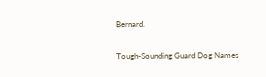Bernard.

Tough-Sounding Guard Dog Names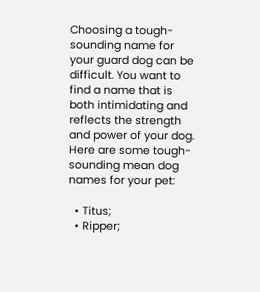Choosing a tough-sounding name for your guard dog can be difficult. You want to find a name that is both intimidating and reflects the strength and power of your dog. Here are some tough-sounding mean dog names for your pet:

  • Titus;
  • Ripper;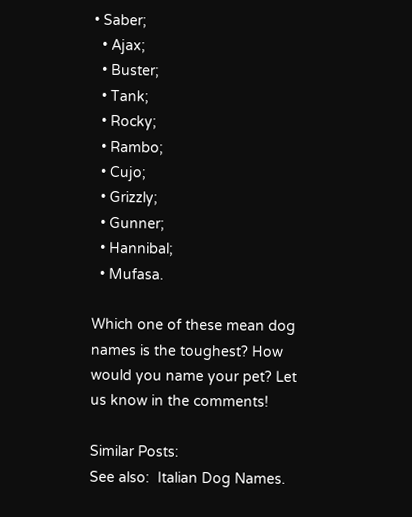• Saber;
  • Ajax;
  • Buster;
  • Tank;
  • Rocky;
  • Rambo;
  • Cujo;
  • Grizzly;
  • Gunner;
  • Hannibal;
  • Mufasa.

Which one of these mean dog names is the toughest? How would you name your pet? Let us know in the comments!

Similar Posts:
See also:  Italian Dog Names.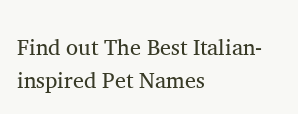Find out The Best Italian-inspired Pet Names